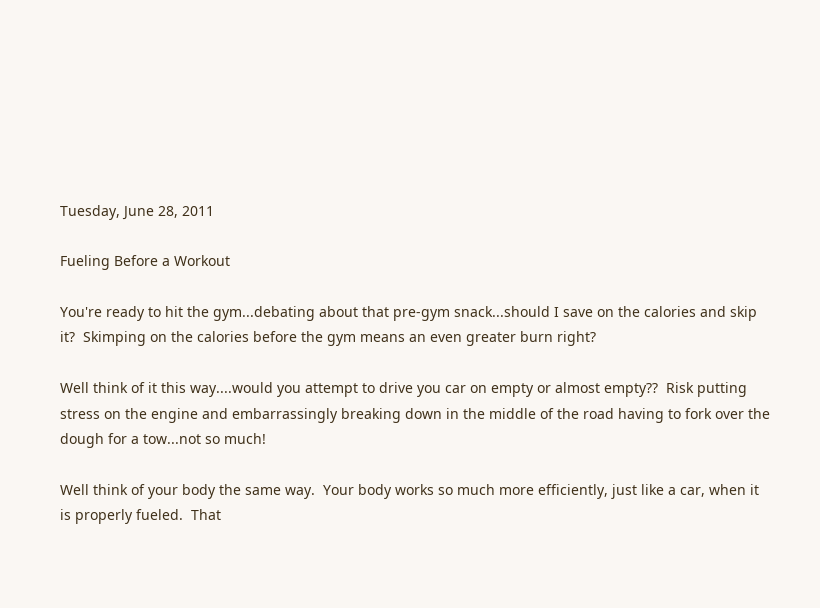Tuesday, June 28, 2011

Fueling Before a Workout

You're ready to hit the gym...debating about that pre-gym snack...should I save on the calories and skip it?  Skimping on the calories before the gym means an even greater burn right?

Well think of it this way....would you attempt to drive you car on empty or almost empty??  Risk putting stress on the engine and embarrassingly breaking down in the middle of the road having to fork over the dough for a tow...not so much!

Well think of your body the same way.  Your body works so much more efficiently, just like a car, when it is properly fueled.  That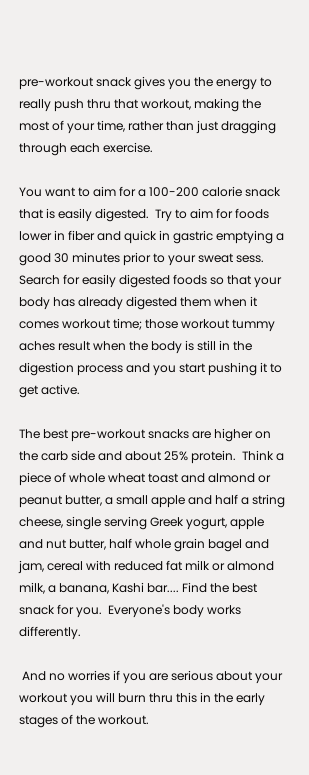pre-workout snack gives you the energy to really push thru that workout, making the most of your time, rather than just dragging through each exercise.

You want to aim for a 100-200 calorie snack that is easily digested.  Try to aim for foods lower in fiber and quick in gastric emptying a good 30 minutes prior to your sweat sess.  Search for easily digested foods so that your body has already digested them when it comes workout time; those workout tummy aches result when the body is still in the digestion process and you start pushing it to get active.

The best pre-workout snacks are higher on the carb side and about 25% protein.  Think a piece of whole wheat toast and almond or peanut butter, a small apple and half a string cheese, single serving Greek yogurt, apple and nut butter, half whole grain bagel and jam, cereal with reduced fat milk or almond milk, a banana, Kashi bar.... Find the best snack for you.  Everyone's body works differently.

 And no worries if you are serious about your workout you will burn thru this in the early stages of the workout.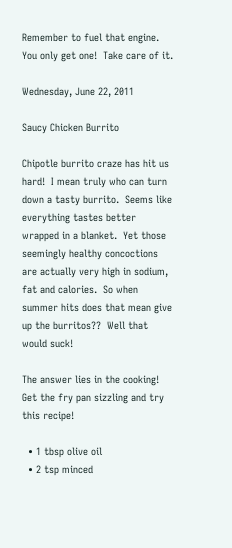Remember to fuel that engine.  You only get one!  Take care of it.

Wednesday, June 22, 2011

Saucy Chicken Burrito

Chipotle burrito craze has hit us hard!  I mean truly who can turn down a tasty burrito.  Seems like everything tastes better wrapped in a blanket.  Yet those seemingly healthy concoctions are actually very high in sodium, fat and calories.  So when summer hits does that mean give up the burritos??  Well that would suck!

The answer lies in the cooking!  Get the fry pan sizzling and try this recipe!

  • 1 tbsp olive oil
  • 2 tsp minced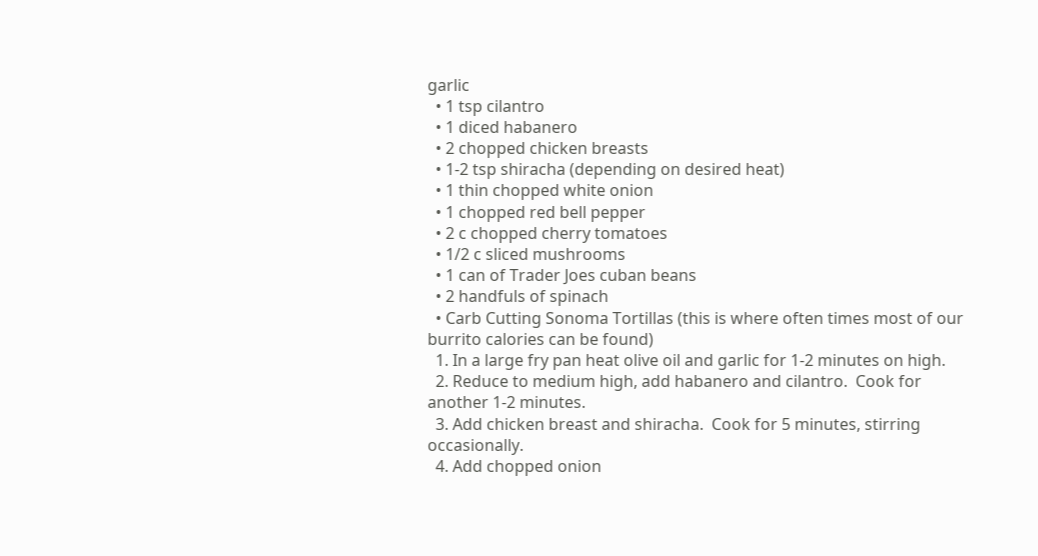garlic
  • 1 tsp cilantro
  • 1 diced habanero
  • 2 chopped chicken breasts
  • 1-2 tsp shiracha (depending on desired heat)
  • 1 thin chopped white onion
  • 1 chopped red bell pepper
  • 2 c chopped cherry tomatoes
  • 1/2 c sliced mushrooms
  • 1 can of Trader Joes cuban beans
  • 2 handfuls of spinach
  • Carb Cutting Sonoma Tortillas (this is where often times most of our burrito calories can be found)
  1. In a large fry pan heat olive oil and garlic for 1-2 minutes on high.
  2. Reduce to medium high, add habanero and cilantro.  Cook for another 1-2 minutes.
  3. Add chicken breast and shiracha.  Cook for 5 minutes, stirring occasionally.
  4. Add chopped onion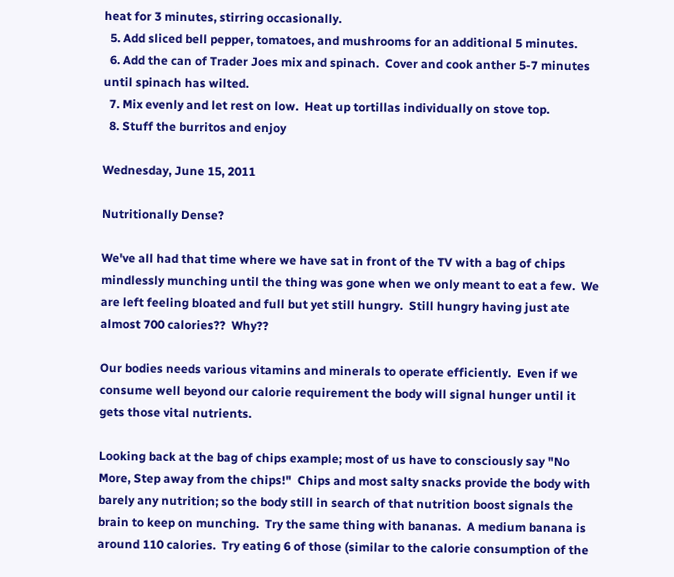heat for 3 minutes, stirring occasionally.
  5. Add sliced bell pepper, tomatoes, and mushrooms for an additional 5 minutes.
  6. Add the can of Trader Joes mix and spinach.  Cover and cook anther 5-7 minutes until spinach has wilted.
  7. Mix evenly and let rest on low.  Heat up tortillas individually on stove top.
  8. Stuff the burritos and enjoy

Wednesday, June 15, 2011

Nutritionally Dense?

We've all had that time where we have sat in front of the TV with a bag of chips mindlessly munching until the thing was gone when we only meant to eat a few.  We are left feeling bloated and full but yet still hungry.  Still hungry having just ate almost 700 calories??  Why??

Our bodies needs various vitamins and minerals to operate efficiently.  Even if we consume well beyond our calorie requirement the body will signal hunger until it gets those vital nutrients.

Looking back at the bag of chips example; most of us have to consciously say "No More, Step away from the chips!"  Chips and most salty snacks provide the body with barely any nutrition; so the body still in search of that nutrition boost signals the brain to keep on munching.  Try the same thing with bananas.  A medium banana is around 110 calories.  Try eating 6 of those (similar to the calorie consumption of the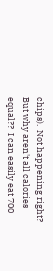chips).  Not happening right?  But why aren't all calories equal??  I can easily eat 700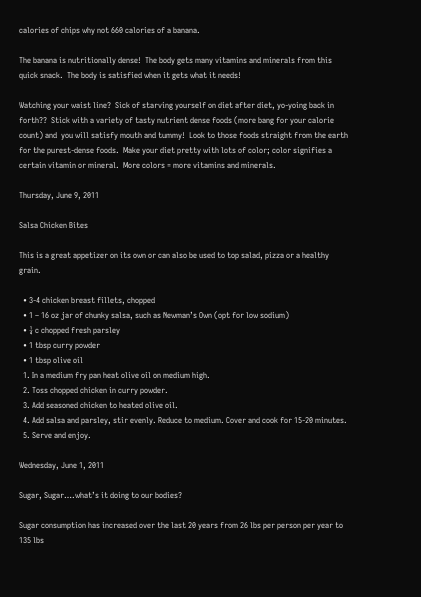calories of chips why not 660 calories of a banana.

The banana is nutritionally dense!  The body gets many vitamins and minerals from this quick snack.  The body is satisfied when it gets what it needs!

Watching your waist line?  Sick of starving yourself on diet after diet, yo-yoing back in forth??  Stick with a variety of tasty nutrient dense foods (more bang for your calorie count) and  you will satisfy mouth and tummy!  Look to those foods straight from the earth for the purest-dense foods.  Make your diet pretty with lots of color; color signifies a certain vitamin or mineral.  More colors = more vitamins and minerals.

Thursday, June 9, 2011

Salsa Chicken Bites

This is a great appetizer on its own or can also be used to top salad, pizza or a healthy grain.

  • 3-4 chicken breast fillets, chopped
  • 1 – 16 oz jar of chunky salsa, such as Newman’s Own (opt for low sodium)
  • ¼ c chopped fresh parsley
  • 1 tbsp curry powder
  • 1 tbsp olive oil
  1. In a medium fry pan heat olive oil on medium high.
  2. Toss chopped chicken in curry powder.
  3. Add seasoned chicken to heated olive oil.
  4. Add salsa and parsley, stir evenly. Reduce to medium. Cover and cook for 15-20 minutes.
  5. Serve and enjoy.

Wednesday, June 1, 2011

Sugar, Sugar….what’s it doing to our bodies?

Sugar consumption has increased over the last 20 years from 26 lbs per person per year to 135 lbs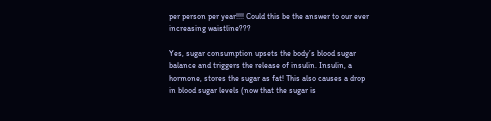per person per year!!!! Could this be the answer to our ever increasing waistline???

Yes, sugar consumption upsets the body’s blood sugar balance and triggers the release of insulin. Insulin, a hormone, stores the sugar as fat! This also causes a drop in blood sugar levels (now that the sugar is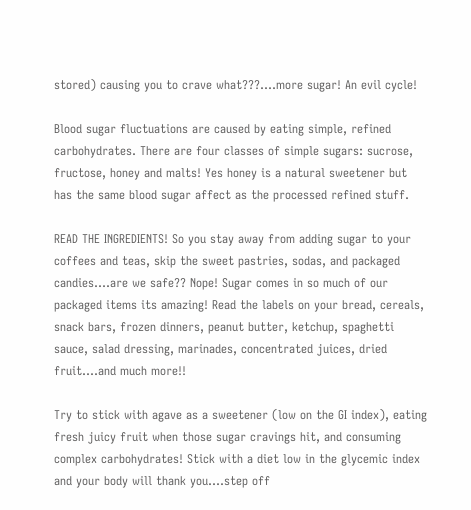stored) causing you to crave what???....more sugar! An evil cycle!

Blood sugar fluctuations are caused by eating simple, refined carbohydrates. There are four classes of simple sugars: sucrose, fructose, honey and malts! Yes honey is a natural sweetener but has the same blood sugar affect as the processed refined stuff.

READ THE INGREDIENTS! So you stay away from adding sugar to your coffees and teas, skip the sweet pastries, sodas, and packaged candies….are we safe?? Nope! Sugar comes in so much of our packaged items its amazing! Read the labels on your bread, cereals, snack bars, frozen dinners, peanut butter, ketchup, spaghetti sauce, salad dressing, marinades, concentrated juices, dried fruit….and much more!!

Try to stick with agave as a sweetener (low on the GI index), eating fresh juicy fruit when those sugar cravings hit, and consuming complex carbohydrates! Stick with a diet low in the glycemic index and your body will thank you….step off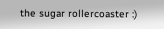the sugar rollercoaster :)